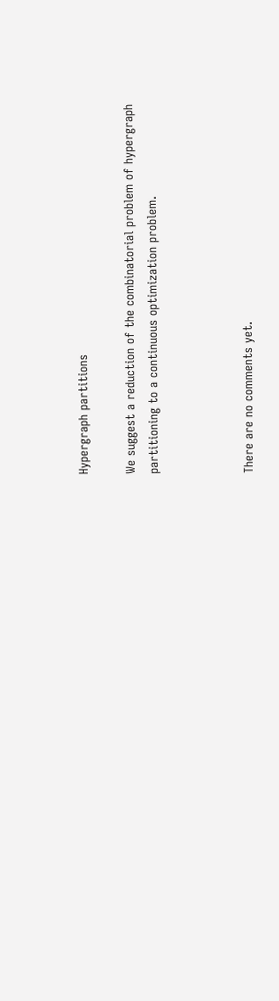Hypergraph partitions

We suggest a reduction of the combinatorial problem of hypergraph partitioning to a continuous optimization problem.



There are no comments yet.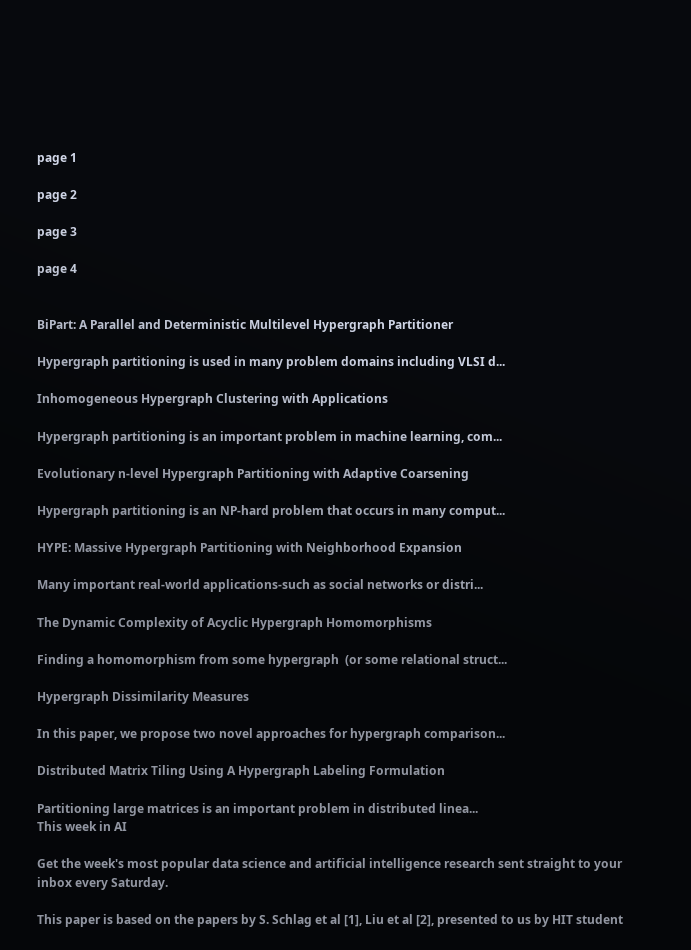page 1

page 2

page 3

page 4


BiPart: A Parallel and Deterministic Multilevel Hypergraph Partitioner

Hypergraph partitioning is used in many problem domains including VLSI d...

Inhomogeneous Hypergraph Clustering with Applications

Hypergraph partitioning is an important problem in machine learning, com...

Evolutionary n-level Hypergraph Partitioning with Adaptive Coarsening

Hypergraph partitioning is an NP-hard problem that occurs in many comput...

HYPE: Massive Hypergraph Partitioning with Neighborhood Expansion

Many important real-world applications-such as social networks or distri...

The Dynamic Complexity of Acyclic Hypergraph Homomorphisms

Finding a homomorphism from some hypergraph  (or some relational struct...

Hypergraph Dissimilarity Measures

In this paper, we propose two novel approaches for hypergraph comparison...

Distributed Matrix Tiling Using A Hypergraph Labeling Formulation

Partitioning large matrices is an important problem in distributed linea...
This week in AI

Get the week's most popular data science and artificial intelligence research sent straight to your inbox every Saturday.

This paper is based on the papers by S. Schlag et al [1], Liu et al [2], presented to us by HIT student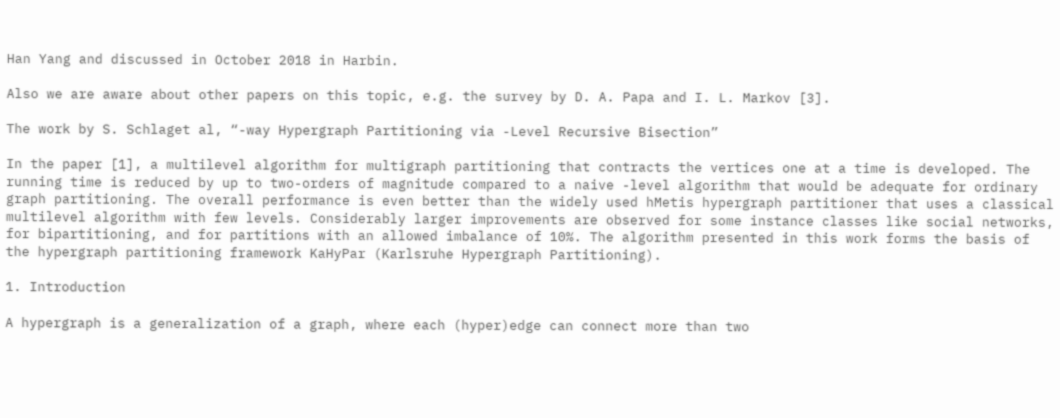Han Yang and discussed in October 2018 in Harbin.

Also we are aware about other papers on this topic, e.g. the survey by D. A. Papa and I. L. Markov [3].

The work by S. Schlaget al, “-way Hypergraph Partitioning via -Level Recursive Bisection”

In the paper [1], a multilevel algorithm for multigraph partitioning that contracts the vertices one at a time is developed. The running time is reduced by up to two-orders of magnitude compared to a naive -level algorithm that would be adequate for ordinary graph partitioning. The overall performance is even better than the widely used hMetis hypergraph partitioner that uses a classical multilevel algorithm with few levels. Considerably larger improvements are observed for some instance classes like social networks, for bipartitioning, and for partitions with an allowed imbalance of 10%. The algorithm presented in this work forms the basis of the hypergraph partitioning framework KaHyPar (Karlsruhe Hypergraph Partitioning).

1. Introduction

A hypergraph is a generalization of a graph, where each (hyper)edge can connect more than two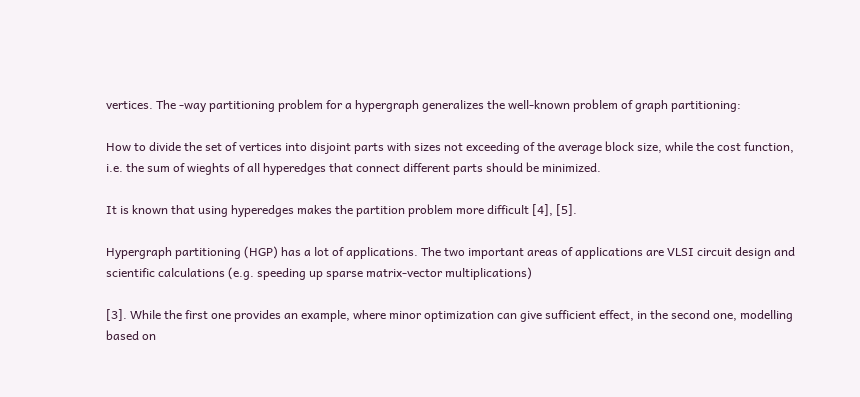vertices. The -way partitioning problem for a hypergraph generalizes the well-known problem of graph partitioning:

How to divide the set of vertices into disjoint parts with sizes not exceeding of the average block size, while the cost function, i.e. the sum of wieghts of all hyperedges that connect different parts should be minimized.

It is known that using hyperedges makes the partition problem more difficult [4], [5].

Hypergraph partitioning (HGP) has a lot of applications. The two important areas of applications are VLSI circuit design and scientific calculations (e.g. speeding up sparse matrix-vector multiplications)

[3]. While the first one provides an example, where minor optimization can give sufficient effect, in the second one, modelling based on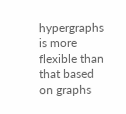hypergraphs is more flexible than that based on graphs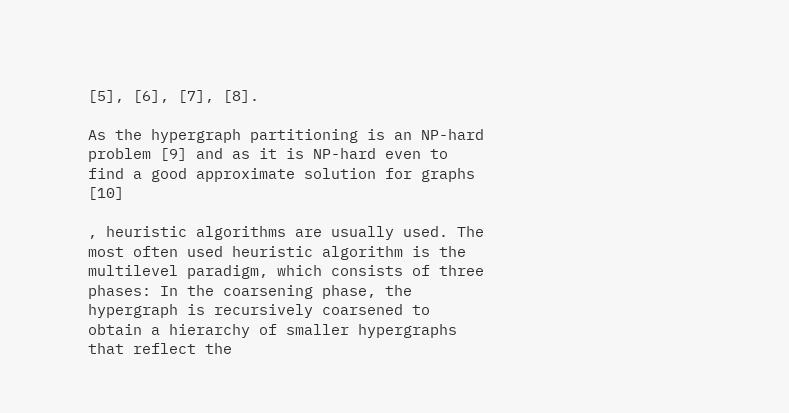[5], [6], [7], [8].

As the hypergraph partitioning is an NP-hard problem [9] and as it is NP-hard even to find a good approximate solution for graphs [10]

, heuristic algorithms are usually used. The most often used heuristic algorithm is the multilevel paradigm, which consists of three phases: In the coarsening phase, the hypergraph is recursively coarsened to obtain a hierarchy of smaller hypergraphs that reflect the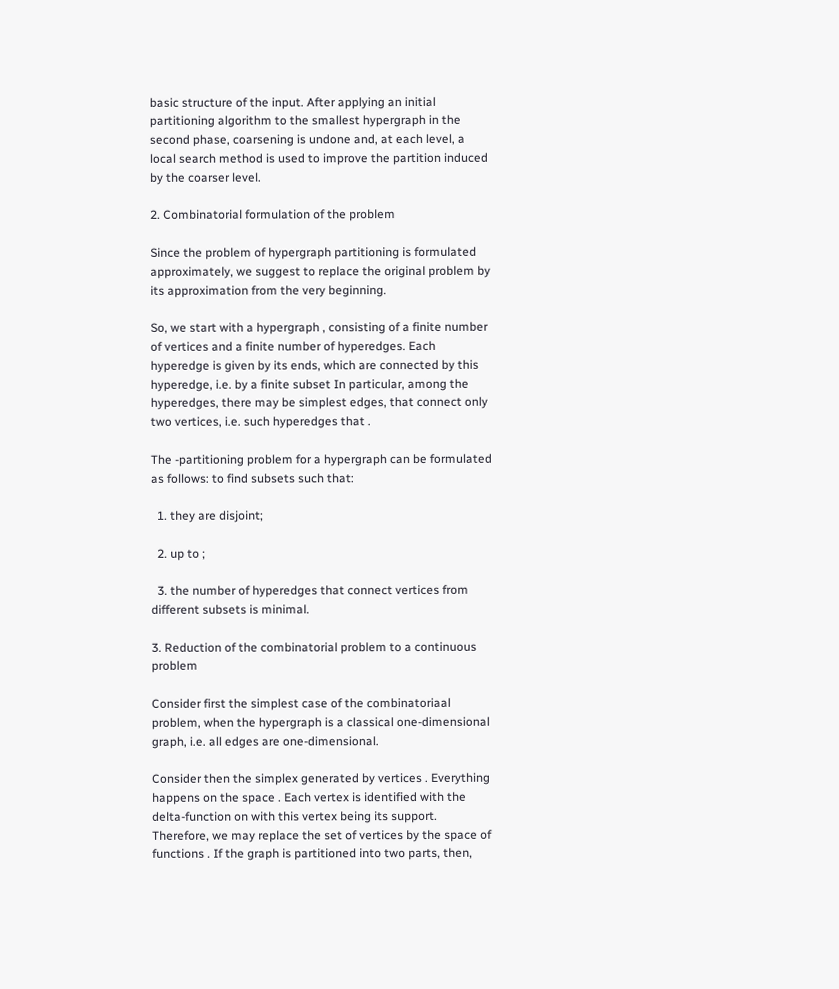basic structure of the input. After applying an initial partitioning algorithm to the smallest hypergraph in the second phase, coarsening is undone and, at each level, a local search method is used to improve the partition induced by the coarser level.

2. Combinatorial formulation of the problem

Since the problem of hypergraph partitioning is formulated approximately, we suggest to replace the original problem by its approximation from the very beginning.

So, we start with a hypergraph , consisting of a finite number of vertices and a finite number of hyperedges. Each hyperedge is given by its ends, which are connected by this hyperedge, i.e. by a finite subset In particular, among the hyperedges, there may be simplest edges, that connect only two vertices, i.e. such hyperedges that .

The -partitioning problem for a hypergraph can be formulated as follows: to find subsets such that:

  1. they are disjoint;

  2. up to ;

  3. the number of hyperedges that connect vertices from different subsets is minimal.

3. Reduction of the combinatorial problem to a continuous problem

Consider first the simplest case of the combinatoriaal problem, when the hypergraph is a classical one-dimensional graph, i.e. all edges are one-dimensional.

Consider then the simplex generated by vertices . Everything happens on the space . Each vertex is identified with the delta-function on with this vertex being its support. Therefore, we may replace the set of vertices by the space of functions . If the graph is partitioned into two parts, then,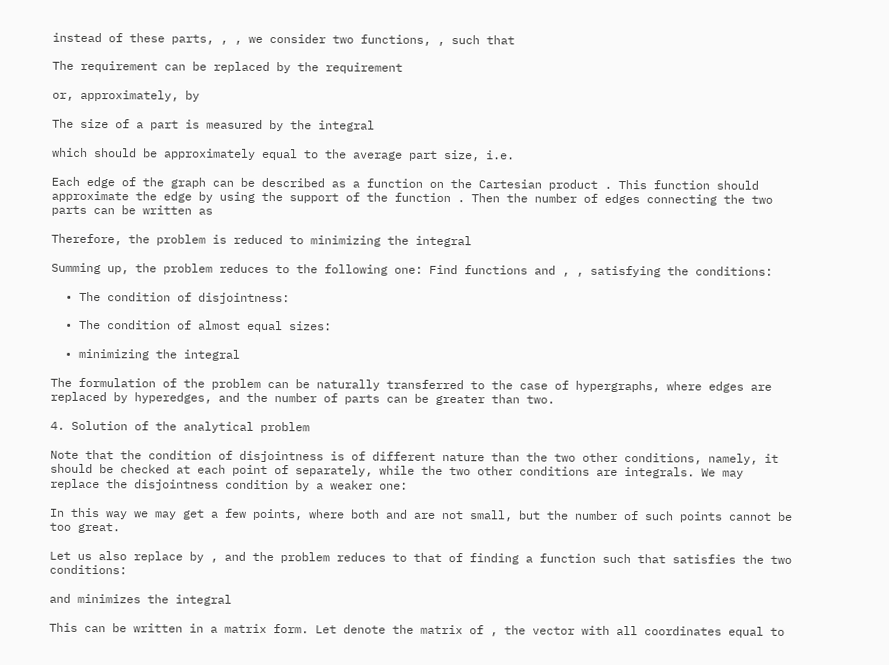instead of these parts, , , we consider two functions, , such that

The requirement can be replaced by the requirement

or, approximately, by

The size of a part is measured by the integral

which should be approximately equal to the average part size, i.e.

Each edge of the graph can be described as a function on the Cartesian product . This function should approximate the edge by using the support of the function . Then the number of edges connecting the two parts can be written as

Therefore, the problem is reduced to minimizing the integral

Summing up, the problem reduces to the following one: Find functions and , , satisfying the conditions:

  • The condition of disjointness:

  • The condition of almost equal sizes:

  • minimizing the integral

The formulation of the problem can be naturally transferred to the case of hypergraphs, where edges are replaced by hyperedges, and the number of parts can be greater than two.

4. Solution of the analytical problem

Note that the condition of disjointness is of different nature than the two other conditions, namely, it should be checked at each point of separately, while the two other conditions are integrals. We may replace the disjointness condition by a weaker one:

In this way we may get a few points, where both and are not small, but the number of such points cannot be too great.

Let us also replace by , and the problem reduces to that of finding a function such that satisfies the two conditions:

and minimizes the integral

This can be written in a matrix form. Let denote the matrix of , the vector with all coordinates equal to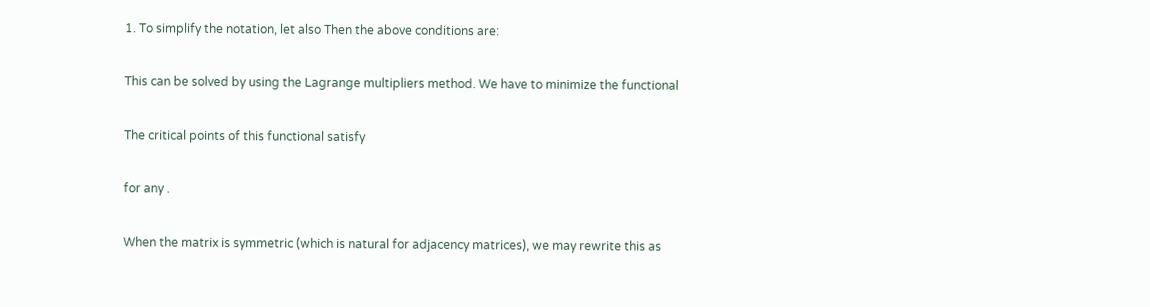1. To simplify the notation, let also Then the above conditions are:

This can be solved by using the Lagrange multipliers method. We have to minimize the functional

The critical points of this functional satisfy

for any .

When the matrix is symmetric (which is natural for adjacency matrices), we may rewrite this as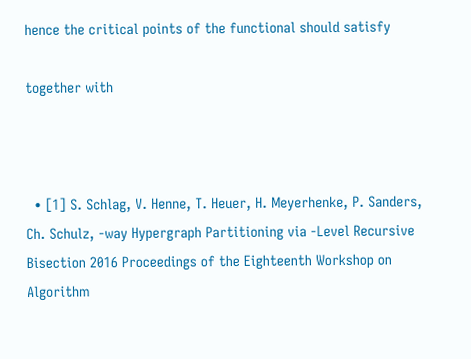hence the critical points of the functional should satisfy

together with



  • [1] S. Schlag, V. Henne, T. Heuer, H. Meyerhenke, P. Sanders, Ch. Schulz, -way Hypergraph Partitioning via -Level Recursive Bisection 2016 Proceedings of the Eighteenth Workshop on Algorithm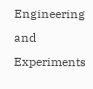Engineering and Experiments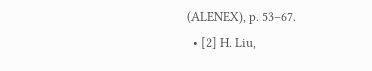(ALENEX), p. 53–67.
  • [2] H. Liu,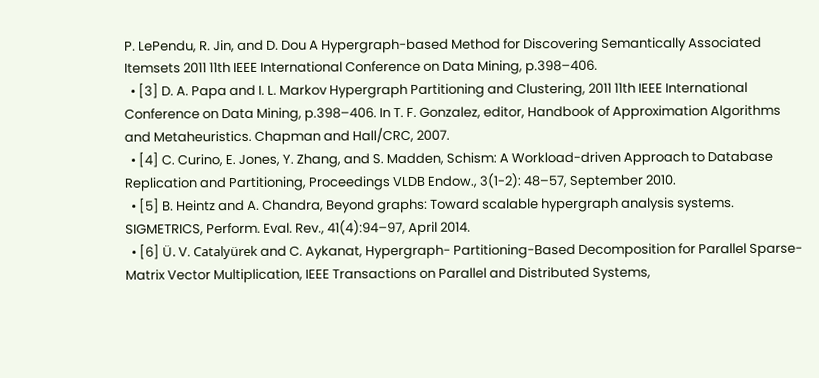P. LePendu, R. Jin, and D. Dou A Hypergraph-based Method for Discovering Semantically Associated Itemsets 2011 11th IEEE International Conference on Data Mining, p.398–406.
  • [3] D. A. Papa and I. L. Markov Hypergraph Partitioning and Clustering, 2011 11th IEEE International Conference on Data Mining, p.398–406. In T. F. Gonzalez, editor, Handbook of Approximation Algorithms and Metaheuristics. Chapman and Hall/CRC, 2007.
  • [4] C. Curino, E. Jones, Y. Zhang, and S. Madden, Schism: A Workload-driven Approach to Database Replication and Partitioning, Proceedings VLDB Endow., 3(1-2): 48–57, September 2010.
  • [5] B. Heintz and A. Chandra, Beyond graphs: Toward scalable hypergraph analysis systems. SIGMETRICS, Perform. Eval. Rev., 41(4):94–97, April 2014.
  • [6] Ü. V. Catalyürek and C. Aykanat, Hypergraph- Partitioning-Based Decomposition for Parallel Sparse- Matrix Vector Multiplication, IEEE Transactions on Parallel and Distributed Systems,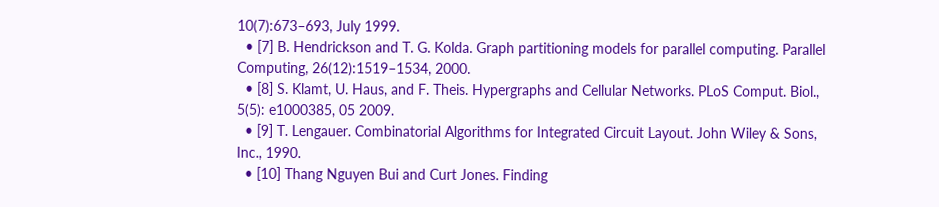10(7):673–693, July 1999.
  • [7] B. Hendrickson and T. G. Kolda. Graph partitioning models for parallel computing. Parallel Computing, 26(12):1519–1534, 2000.
  • [8] S. Klamt, U. Haus, and F. Theis. Hypergraphs and Cellular Networks. PLoS Comput. Biol., 5(5): e1000385, 05 2009.
  • [9] T. Lengauer. Combinatorial Algorithms for Integrated Circuit Layout. John Wiley & Sons, Inc., 1990.
  • [10] Thang Nguyen Bui and Curt Jones. Finding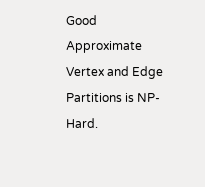Good Approximate Vertex and Edge Partitions is NP-Hard.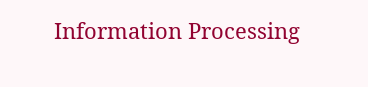Information Processing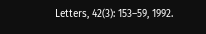Letters, 42(3): 153–59, 1992.